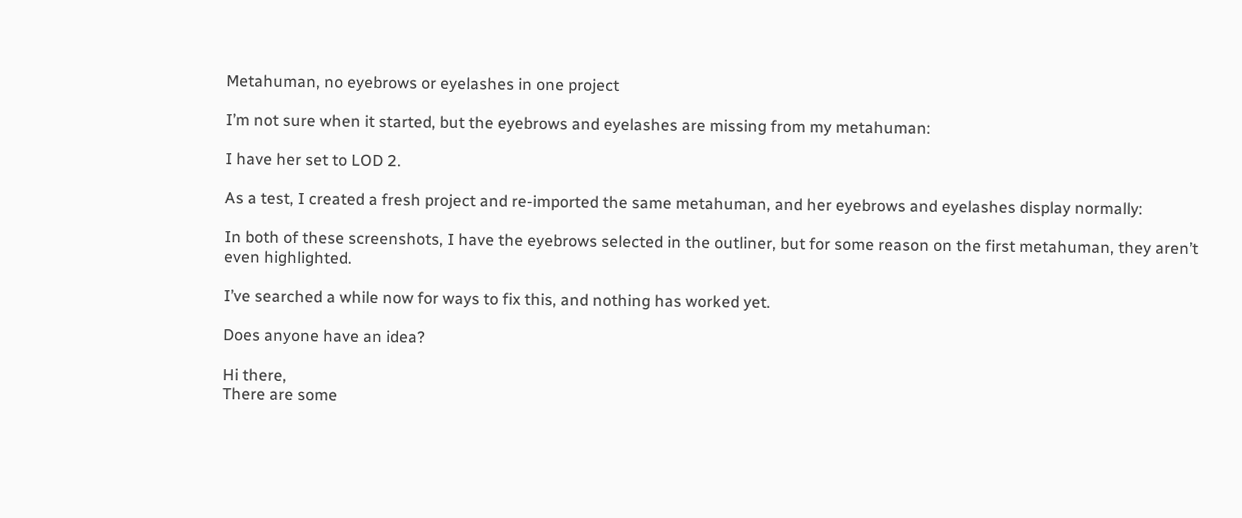Metahuman, no eyebrows or eyelashes in one project

I’m not sure when it started, but the eyebrows and eyelashes are missing from my metahuman:

I have her set to LOD 2.

As a test, I created a fresh project and re-imported the same metahuman, and her eyebrows and eyelashes display normally:

In both of these screenshots, I have the eyebrows selected in the outliner, but for some reason on the first metahuman, they aren’t even highlighted.

I’ve searched a while now for ways to fix this, and nothing has worked yet.

Does anyone have an idea?

Hi there,
There are some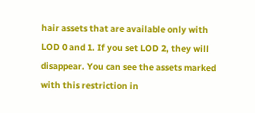hair assets that are available only with LOD 0 and 1. If you set LOD 2, they will disappear. You can see the assets marked with this restriction in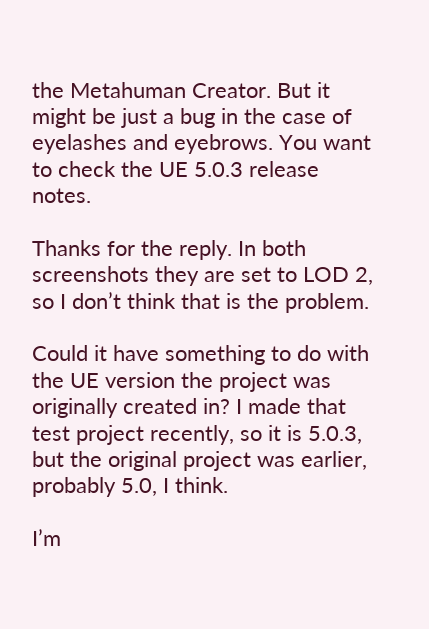the Metahuman Creator. But it might be just a bug in the case of eyelashes and eyebrows. You want to check the UE 5.0.3 release notes.

Thanks for the reply. In both screenshots they are set to LOD 2, so I don’t think that is the problem.

Could it have something to do with the UE version the project was originally created in? I made that test project recently, so it is 5.0.3, but the original project was earlier, probably 5.0, I think.

I’m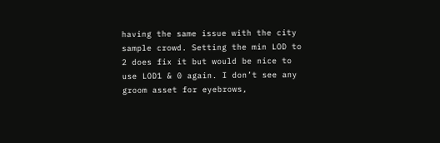having the same issue with the city sample crowd. Setting the min LOD to 2 does fix it but would be nice to use LOD1 & 0 again. I don’t see any groom asset for eyebrows,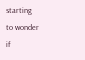starting to wonder if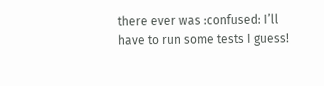there ever was :confused: I’ll have to run some tests I guess!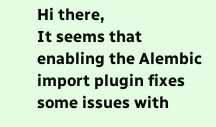Hi there,
It seems that enabling the Alembic import plugin fixes some issues with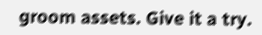groom assets. Give it a try.